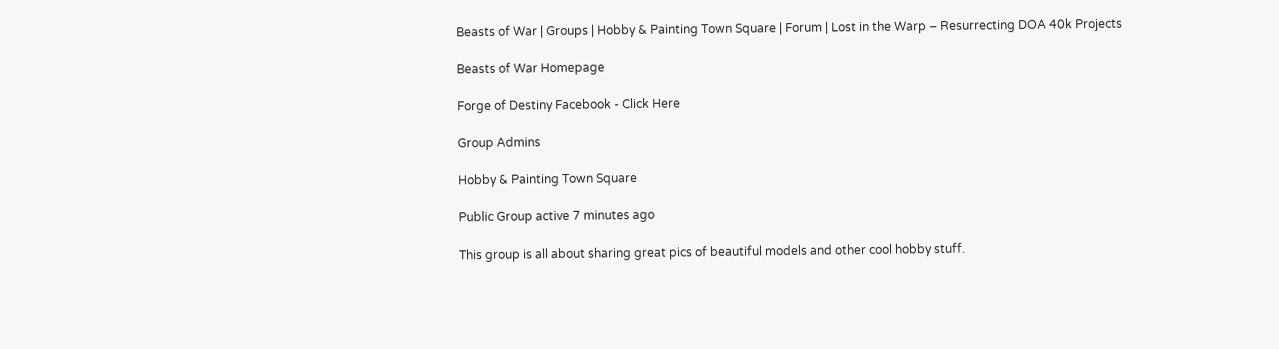Beasts of War | Groups | Hobby & Painting Town Square | Forum | Lost in the Warp – Resurrecting DOA 40k Projects

Beasts of War Homepage

Forge of Destiny Facebook - Click Here

Group Admins

Hobby & Painting Town Square

Public Group active 7 minutes ago

This group is all about sharing great pics of beautiful models and other cool hobby stuff.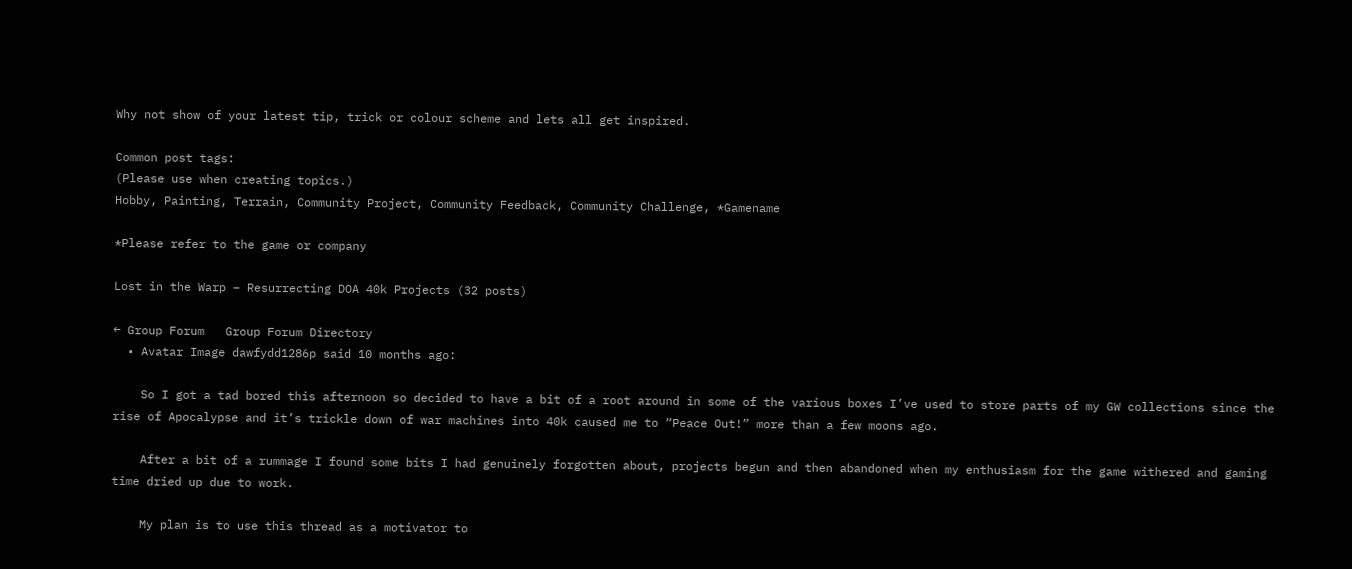Why not show of your latest tip, trick or colour scheme and lets all get inspired.

Common post tags:
(Please use when creating topics.)
Hobby, Painting, Terrain, Community Project, Community Feedback, Community Challenge, *Gamename

*Please refer to the game or company

Lost in the Warp – Resurrecting DOA 40k Projects (32 posts)

← Group Forum   Group Forum Directory
  • Avatar Image dawfydd1286p said 10 months ago:

    So I got a tad bored this afternoon so decided to have a bit of a root around in some of the various boxes I’ve used to store parts of my GW collections since the rise of Apocalypse and it’s trickle down of war machines into 40k caused me to “Peace Out!” more than a few moons ago.

    After a bit of a rummage I found some bits I had genuinely forgotten about, projects begun and then abandoned when my enthusiasm for the game withered and gaming time dried up due to work.

    My plan is to use this thread as a motivator to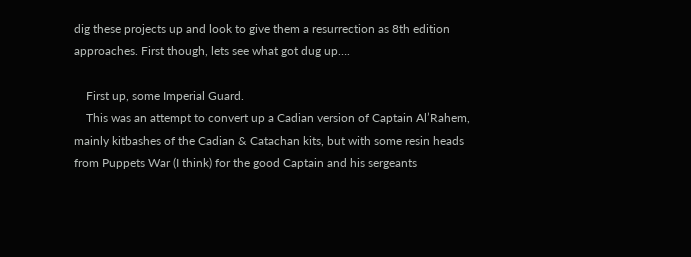dig these projects up and look to give them a resurrection as 8th edition approaches. First though, lets see what got dug up….

    First up, some Imperial Guard.
    This was an attempt to convert up a Cadian version of Captain Al’Rahem, mainly kitbashes of the Cadian & Catachan kits, but with some resin heads from Puppets War (I think) for the good Captain and his sergeants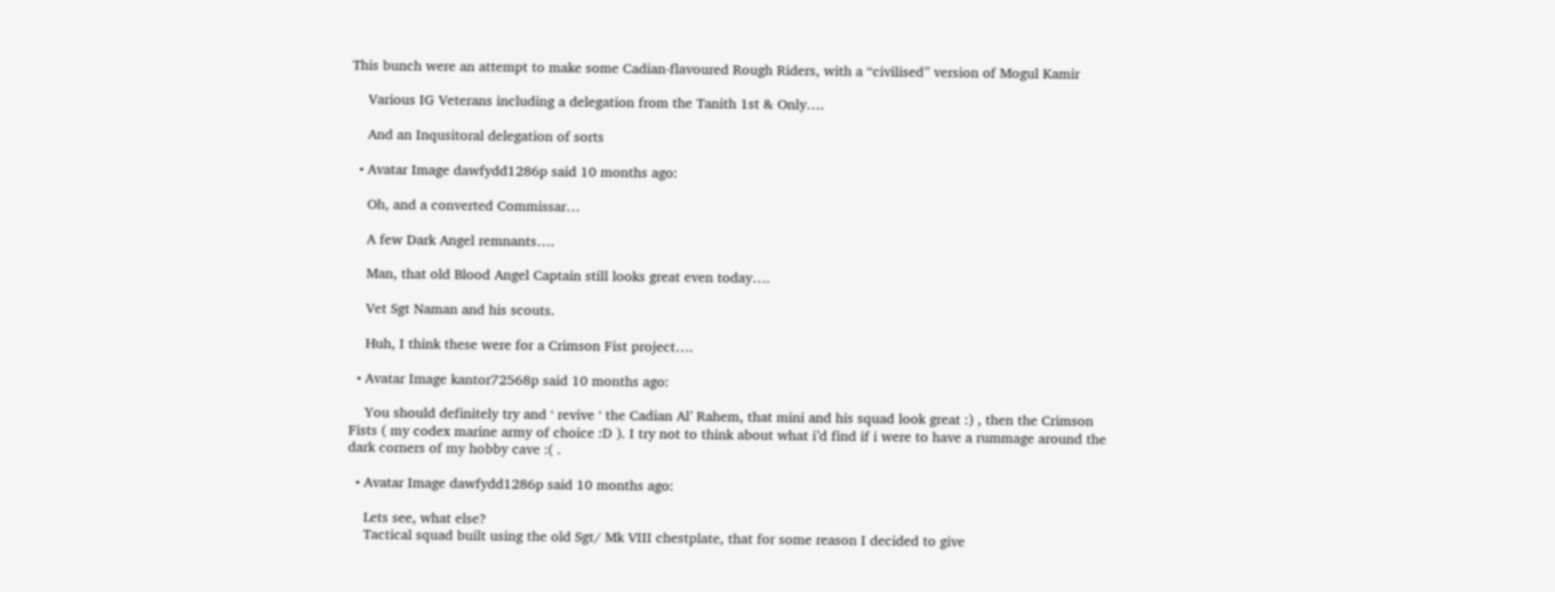This bunch were an attempt to make some Cadian-flavoured Rough Riders, with a “civilised” version of Mogul Kamir

    Various IG Veterans including a delegation from the Tanith 1st & Only….

    And an Inqusitoral delegation of sorts

  • Avatar Image dawfydd1286p said 10 months ago:

    Oh, and a converted Commissar…

    A few Dark Angel remnants….

    Man, that old Blood Angel Captain still looks great even today….

    Vet Sgt Naman and his scouts.

    Huh, I think these were for a Crimson Fist project….

  • Avatar Image kantor72568p said 10 months ago:

    You should definitely try and ‘ revive ‘ the Cadian Al’ Rahem, that mini and his squad look great :) , then the Crimson Fists ( my codex marine army of choice :D ). I try not to think about what i’d find if i were to have a rummage around the dark corners of my hobby cave :( .

  • Avatar Image dawfydd1286p said 10 months ago:

    Lets see, what else?
    Tactical squad built using the old Sgt/ Mk VIII chestplate, that for some reason I decided to give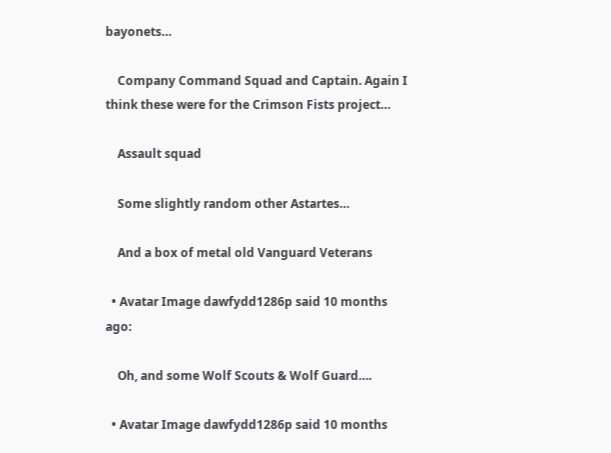bayonets…

    Company Command Squad and Captain. Again I think these were for the Crimson Fists project…

    Assault squad

    Some slightly random other Astartes…

    And a box of metal old Vanguard Veterans

  • Avatar Image dawfydd1286p said 10 months ago:

    Oh, and some Wolf Scouts & Wolf Guard….

  • Avatar Image dawfydd1286p said 10 months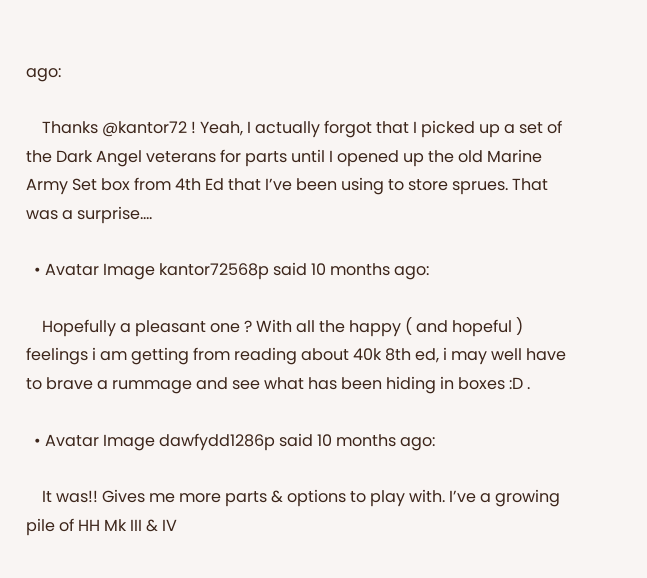ago:

    Thanks @kantor72 ! Yeah, I actually forgot that I picked up a set of the Dark Angel veterans for parts until I opened up the old Marine Army Set box from 4th Ed that I’ve been using to store sprues. That was a surprise….

  • Avatar Image kantor72568p said 10 months ago:

    Hopefully a pleasant one ? With all the happy ( and hopeful ) feelings i am getting from reading about 40k 8th ed, i may well have to brave a rummage and see what has been hiding in boxes :D .

  • Avatar Image dawfydd1286p said 10 months ago:

    It was!! Gives me more parts & options to play with. I’ve a growing pile of HH Mk III & IV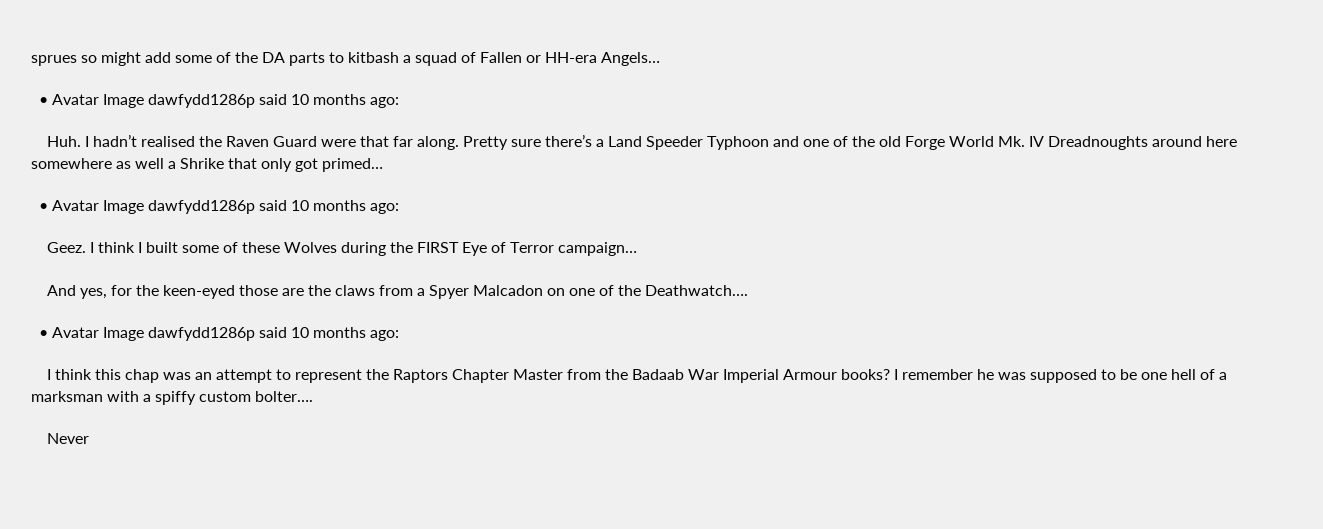sprues so might add some of the DA parts to kitbash a squad of Fallen or HH-era Angels…

  • Avatar Image dawfydd1286p said 10 months ago:

    Huh. I hadn’t realised the Raven Guard were that far along. Pretty sure there’s a Land Speeder Typhoon and one of the old Forge World Mk. IV Dreadnoughts around here somewhere as well a Shrike that only got primed…

  • Avatar Image dawfydd1286p said 10 months ago:

    Geez. I think I built some of these Wolves during the FIRST Eye of Terror campaign…

    And yes, for the keen-eyed those are the claws from a Spyer Malcadon on one of the Deathwatch….

  • Avatar Image dawfydd1286p said 10 months ago:

    I think this chap was an attempt to represent the Raptors Chapter Master from the Badaab War Imperial Armour books? I remember he was supposed to be one hell of a marksman with a spiffy custom bolter….

    Never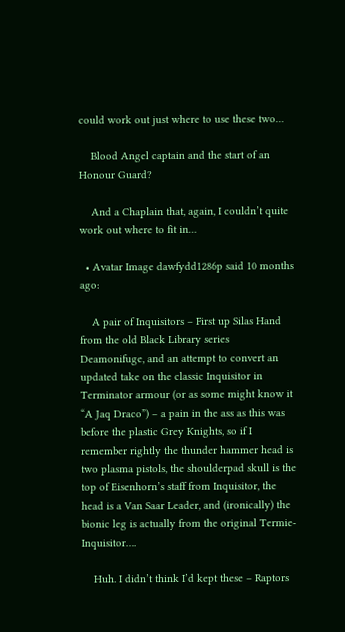could work out just where to use these two…

    Blood Angel captain and the start of an Honour Guard?

    And a Chaplain that, again, I couldn’t quite work out where to fit in…

  • Avatar Image dawfydd1286p said 10 months ago:

    A pair of Inquisitors – First up Silas Hand from the old Black Library series Deamonifuge, and an attempt to convert an updated take on the classic Inquisitor in Terminator armour (or as some might know it “A Jaq Draco”) – a pain in the ass as this was before the plastic Grey Knights, so if I remember rightly the thunder hammer head is two plasma pistols, the shoulderpad skull is the top of Eisenhorn’s staff from Inquisitor, the head is a Van Saar Leader, and (ironically) the bionic leg is actually from the original Termie-Inquisitor….

    Huh. I didn’t think I’d kept these – Raptors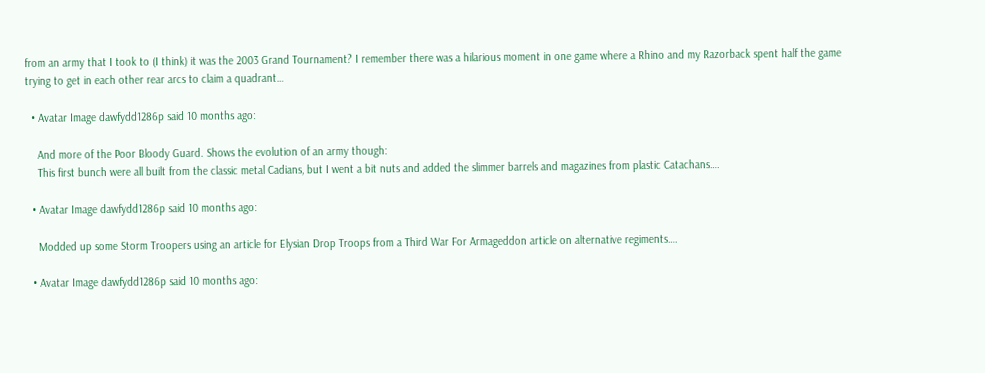from an army that I took to (I think) it was the 2003 Grand Tournament? I remember there was a hilarious moment in one game where a Rhino and my Razorback spent half the game trying to get in each other rear arcs to claim a quadrant…

  • Avatar Image dawfydd1286p said 10 months ago:

    And more of the Poor Bloody Guard. Shows the evolution of an army though:
    This first bunch were all built from the classic metal Cadians, but I went a bit nuts and added the slimmer barrels and magazines from plastic Catachans….

  • Avatar Image dawfydd1286p said 10 months ago:

    Modded up some Storm Troopers using an article for Elysian Drop Troops from a Third War For Armageddon article on alternative regiments….

  • Avatar Image dawfydd1286p said 10 months ago: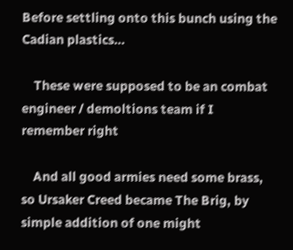Before settling onto this bunch using the Cadian plastics…

    These were supposed to be an combat engineer / demoltions team if I remember right

    And all good armies need some brass, so Ursaker Creed became The Brig, by simple addition of one might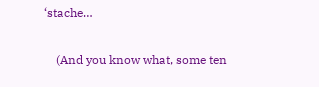‘stache…

    (And you know what, some ten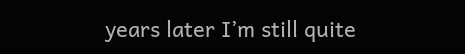years later I’m still quite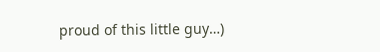proud of this little guy…)